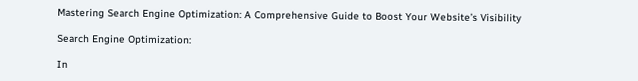Mastering Search Engine Optimization: A Comprehensive Guide to Boost Your Website’s Visibility

Search Engine Optimization:

In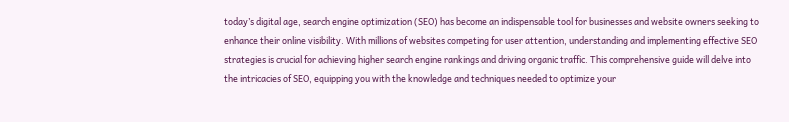today’s digital age, search engine optimization (SEO) has become an indispensable tool for businesses and website owners seeking to enhance their online visibility. With millions of websites competing for user attention, understanding and implementing effective SEO strategies is crucial for achieving higher search engine rankings and driving organic traffic. This comprehensive guide will delve into the intricacies of SEO, equipping you with the knowledge and techniques needed to optimize your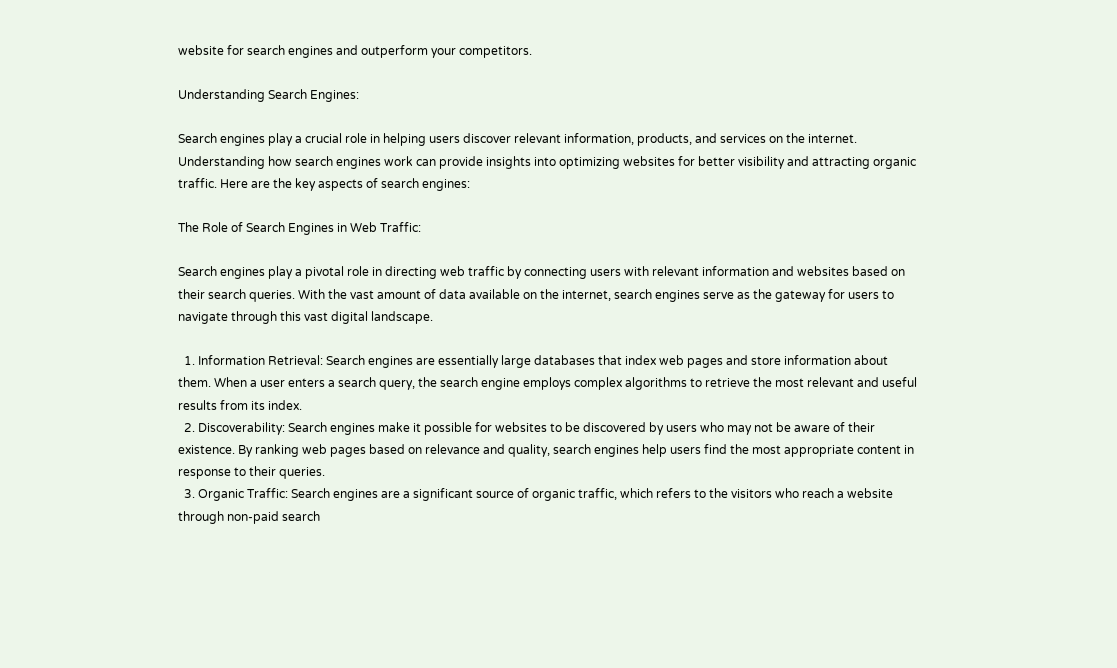website for search engines and outperform your competitors.

Understanding Search Engines:

Search engines play a crucial role in helping users discover relevant information, products, and services on the internet. Understanding how search engines work can provide insights into optimizing websites for better visibility and attracting organic traffic. Here are the key aspects of search engines:

The Role of Search Engines in Web Traffic:

Search engines play a pivotal role in directing web traffic by connecting users with relevant information and websites based on their search queries. With the vast amount of data available on the internet, search engines serve as the gateway for users to navigate through this vast digital landscape.

  1. Information Retrieval: Search engines are essentially large databases that index web pages and store information about them. When a user enters a search query, the search engine employs complex algorithms to retrieve the most relevant and useful results from its index.
  2. Discoverability: Search engines make it possible for websites to be discovered by users who may not be aware of their existence. By ranking web pages based on relevance and quality, search engines help users find the most appropriate content in response to their queries.
  3. Organic Traffic: Search engines are a significant source of organic traffic, which refers to the visitors who reach a website through non-paid search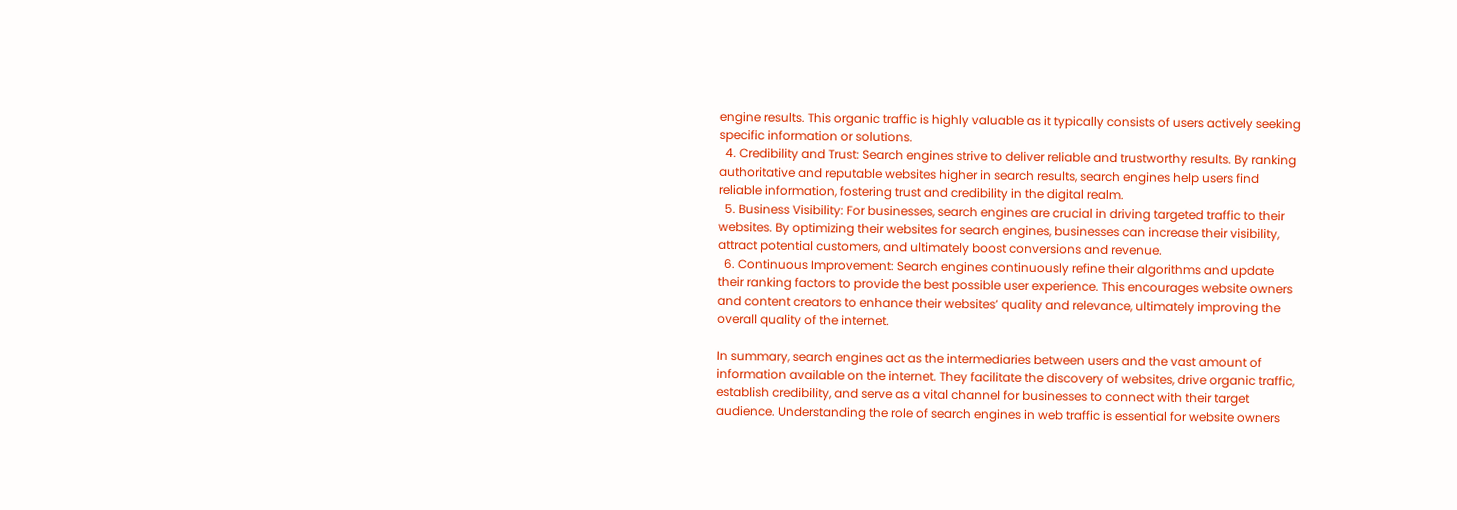engine results. This organic traffic is highly valuable as it typically consists of users actively seeking specific information or solutions.
  4. Credibility and Trust: Search engines strive to deliver reliable and trustworthy results. By ranking authoritative and reputable websites higher in search results, search engines help users find reliable information, fostering trust and credibility in the digital realm.
  5. Business Visibility: For businesses, search engines are crucial in driving targeted traffic to their websites. By optimizing their websites for search engines, businesses can increase their visibility, attract potential customers, and ultimately boost conversions and revenue.
  6. Continuous Improvement: Search engines continuously refine their algorithms and update their ranking factors to provide the best possible user experience. This encourages website owners and content creators to enhance their websites’ quality and relevance, ultimately improving the overall quality of the internet.

In summary, search engines act as the intermediaries between users and the vast amount of information available on the internet. They facilitate the discovery of websites, drive organic traffic, establish credibility, and serve as a vital channel for businesses to connect with their target audience. Understanding the role of search engines in web traffic is essential for website owners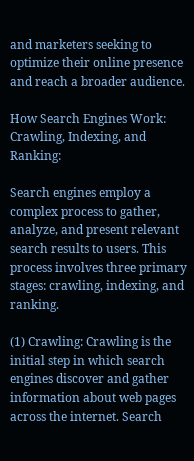and marketers seeking to optimize their online presence and reach a broader audience.

How Search Engines Work: Crawling, Indexing, and Ranking:

Search engines employ a complex process to gather, analyze, and present relevant search results to users. This process involves three primary stages: crawling, indexing, and ranking.

(1) Crawling: Crawling is the initial step in which search engines discover and gather information about web pages across the internet. Search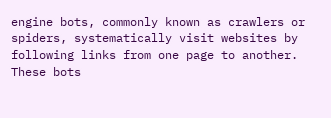engine bots, commonly known as crawlers or spiders, systematically visit websites by following links from one page to another. These bots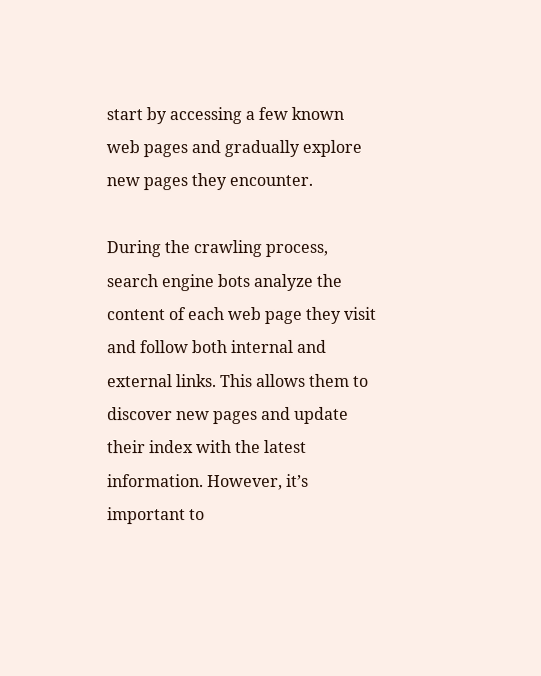start by accessing a few known web pages and gradually explore new pages they encounter.

During the crawling process, search engine bots analyze the content of each web page they visit and follow both internal and external links. This allows them to discover new pages and update their index with the latest information. However, it’s important to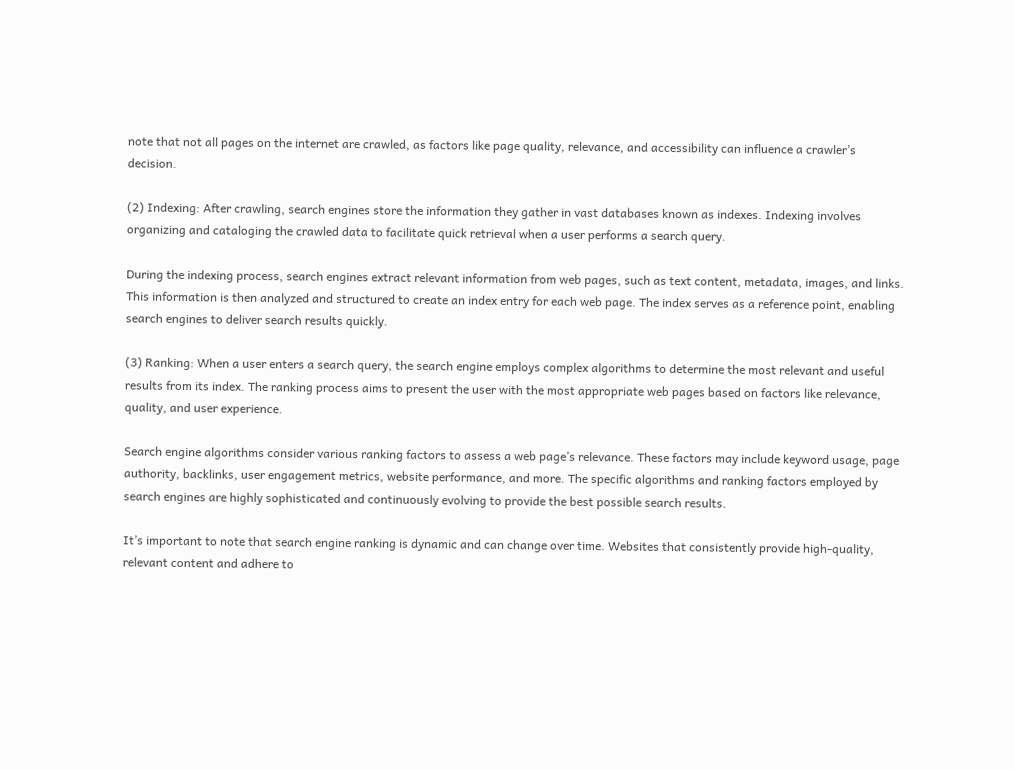note that not all pages on the internet are crawled, as factors like page quality, relevance, and accessibility can influence a crawler’s decision.

(2) Indexing: After crawling, search engines store the information they gather in vast databases known as indexes. Indexing involves organizing and cataloging the crawled data to facilitate quick retrieval when a user performs a search query.

During the indexing process, search engines extract relevant information from web pages, such as text content, metadata, images, and links. This information is then analyzed and structured to create an index entry for each web page. The index serves as a reference point, enabling search engines to deliver search results quickly.

(3) Ranking: When a user enters a search query, the search engine employs complex algorithms to determine the most relevant and useful results from its index. The ranking process aims to present the user with the most appropriate web pages based on factors like relevance, quality, and user experience.

Search engine algorithms consider various ranking factors to assess a web page’s relevance. These factors may include keyword usage, page authority, backlinks, user engagement metrics, website performance, and more. The specific algorithms and ranking factors employed by search engines are highly sophisticated and continuously evolving to provide the best possible search results.

It’s important to note that search engine ranking is dynamic and can change over time. Websites that consistently provide high-quality, relevant content and adhere to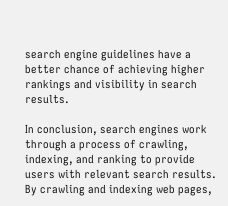search engine guidelines have a better chance of achieving higher rankings and visibility in search results.

In conclusion, search engines work through a process of crawling, indexing, and ranking to provide users with relevant search results. By crawling and indexing web pages,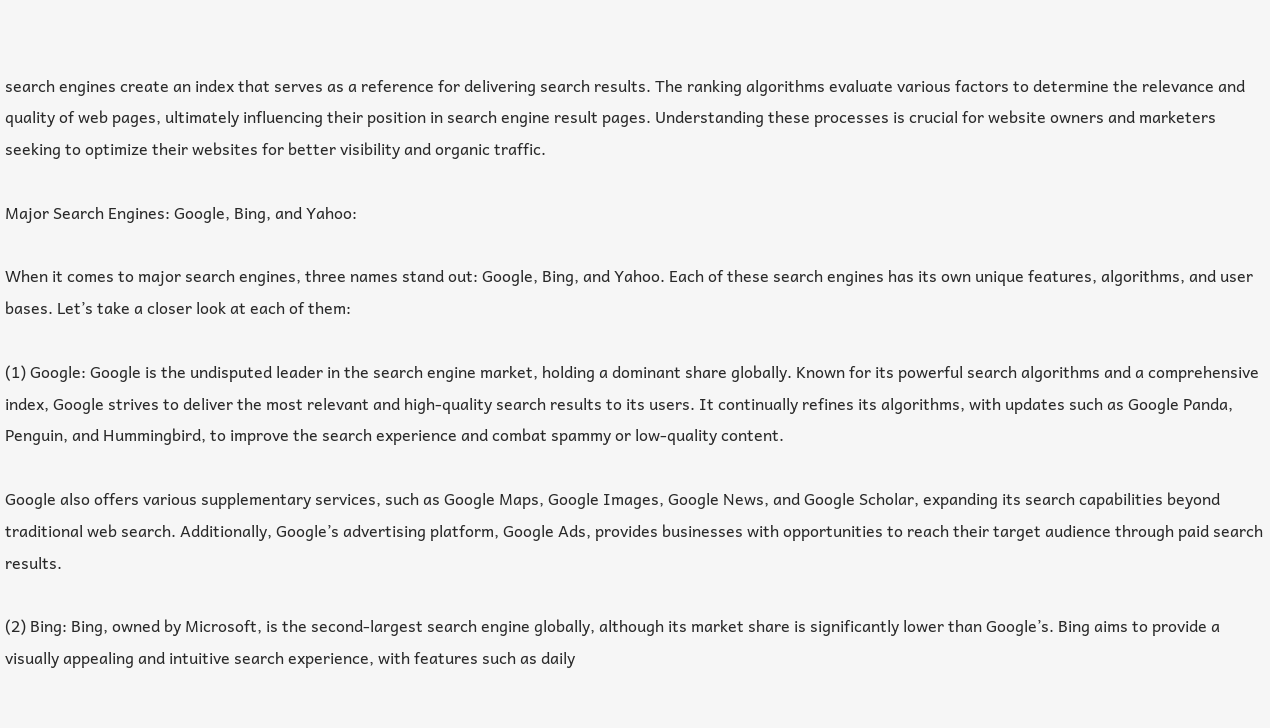search engines create an index that serves as a reference for delivering search results. The ranking algorithms evaluate various factors to determine the relevance and quality of web pages, ultimately influencing their position in search engine result pages. Understanding these processes is crucial for website owners and marketers seeking to optimize their websites for better visibility and organic traffic.

Major Search Engines: Google, Bing, and Yahoo:

When it comes to major search engines, three names stand out: Google, Bing, and Yahoo. Each of these search engines has its own unique features, algorithms, and user bases. Let’s take a closer look at each of them:

(1) Google: Google is the undisputed leader in the search engine market, holding a dominant share globally. Known for its powerful search algorithms and a comprehensive index, Google strives to deliver the most relevant and high-quality search results to its users. It continually refines its algorithms, with updates such as Google Panda, Penguin, and Hummingbird, to improve the search experience and combat spammy or low-quality content.

Google also offers various supplementary services, such as Google Maps, Google Images, Google News, and Google Scholar, expanding its search capabilities beyond traditional web search. Additionally, Google’s advertising platform, Google Ads, provides businesses with opportunities to reach their target audience through paid search results.

(2) Bing: Bing, owned by Microsoft, is the second-largest search engine globally, although its market share is significantly lower than Google’s. Bing aims to provide a visually appealing and intuitive search experience, with features such as daily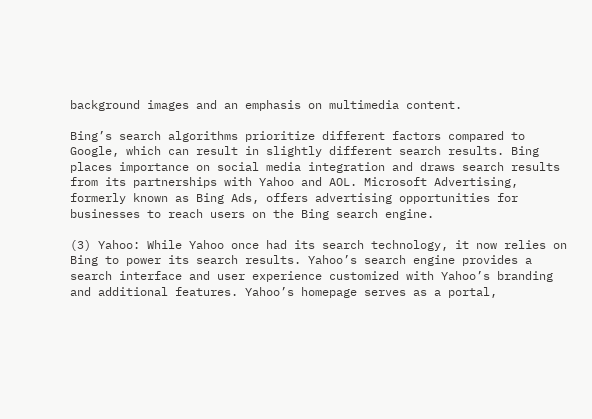background images and an emphasis on multimedia content.

Bing’s search algorithms prioritize different factors compared to Google, which can result in slightly different search results. Bing places importance on social media integration and draws search results from its partnerships with Yahoo and AOL. Microsoft Advertising, formerly known as Bing Ads, offers advertising opportunities for businesses to reach users on the Bing search engine.

(3) Yahoo: While Yahoo once had its search technology, it now relies on Bing to power its search results. Yahoo’s search engine provides a search interface and user experience customized with Yahoo’s branding and additional features. Yahoo’s homepage serves as a portal,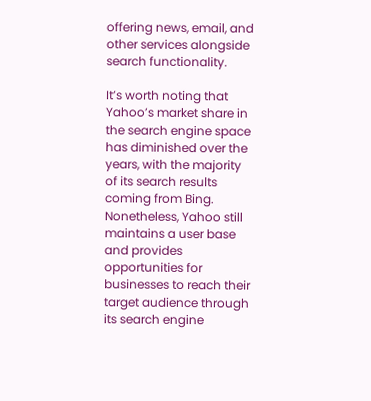offering news, email, and other services alongside search functionality.

It’s worth noting that Yahoo’s market share in the search engine space has diminished over the years, with the majority of its search results coming from Bing. Nonetheless, Yahoo still maintains a user base and provides opportunities for businesses to reach their target audience through its search engine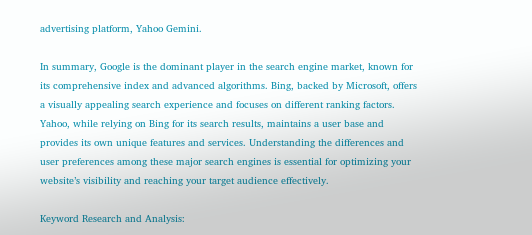advertising platform, Yahoo Gemini.

In summary, Google is the dominant player in the search engine market, known for its comprehensive index and advanced algorithms. Bing, backed by Microsoft, offers a visually appealing search experience and focuses on different ranking factors. Yahoo, while relying on Bing for its search results, maintains a user base and provides its own unique features and services. Understanding the differences and user preferences among these major search engines is essential for optimizing your website’s visibility and reaching your target audience effectively.

Keyword Research and Analysis: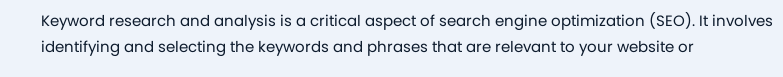Keyword research and analysis is a critical aspect of search engine optimization (SEO). It involves identifying and selecting the keywords and phrases that are relevant to your website or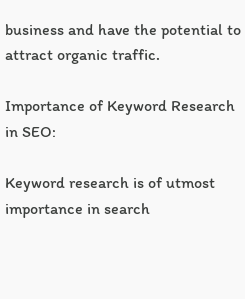business and have the potential to attract organic traffic.

Importance of Keyword Research in SEO:

Keyword research is of utmost importance in search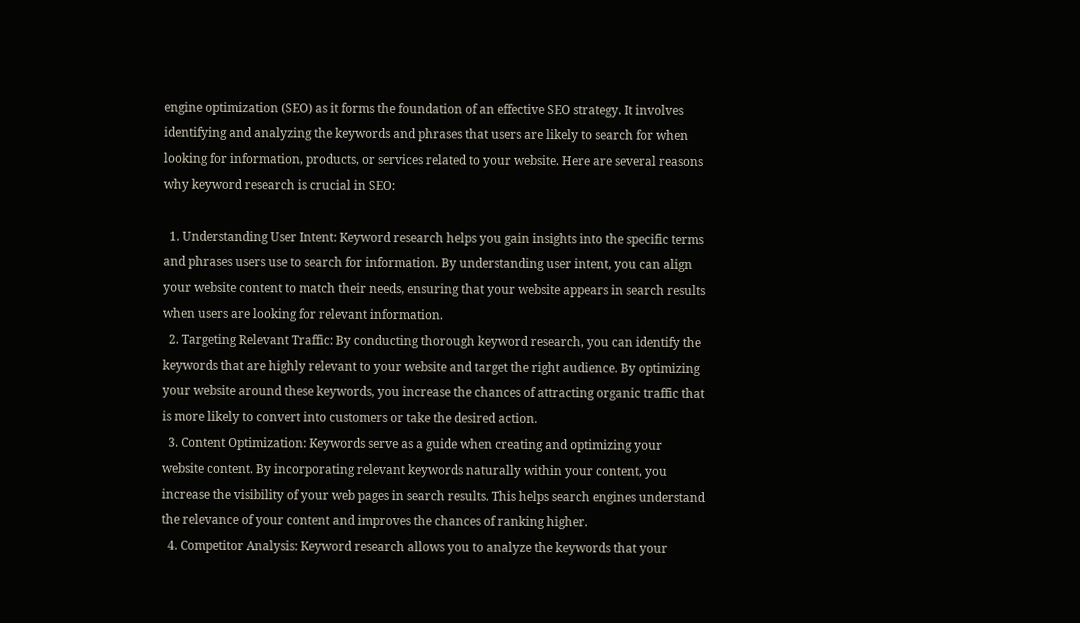engine optimization (SEO) as it forms the foundation of an effective SEO strategy. It involves identifying and analyzing the keywords and phrases that users are likely to search for when looking for information, products, or services related to your website. Here are several reasons why keyword research is crucial in SEO:

  1. Understanding User Intent: Keyword research helps you gain insights into the specific terms and phrases users use to search for information. By understanding user intent, you can align your website content to match their needs, ensuring that your website appears in search results when users are looking for relevant information.
  2. Targeting Relevant Traffic: By conducting thorough keyword research, you can identify the keywords that are highly relevant to your website and target the right audience. By optimizing your website around these keywords, you increase the chances of attracting organic traffic that is more likely to convert into customers or take the desired action.
  3. Content Optimization: Keywords serve as a guide when creating and optimizing your website content. By incorporating relevant keywords naturally within your content, you increase the visibility of your web pages in search results. This helps search engines understand the relevance of your content and improves the chances of ranking higher.
  4. Competitor Analysis: Keyword research allows you to analyze the keywords that your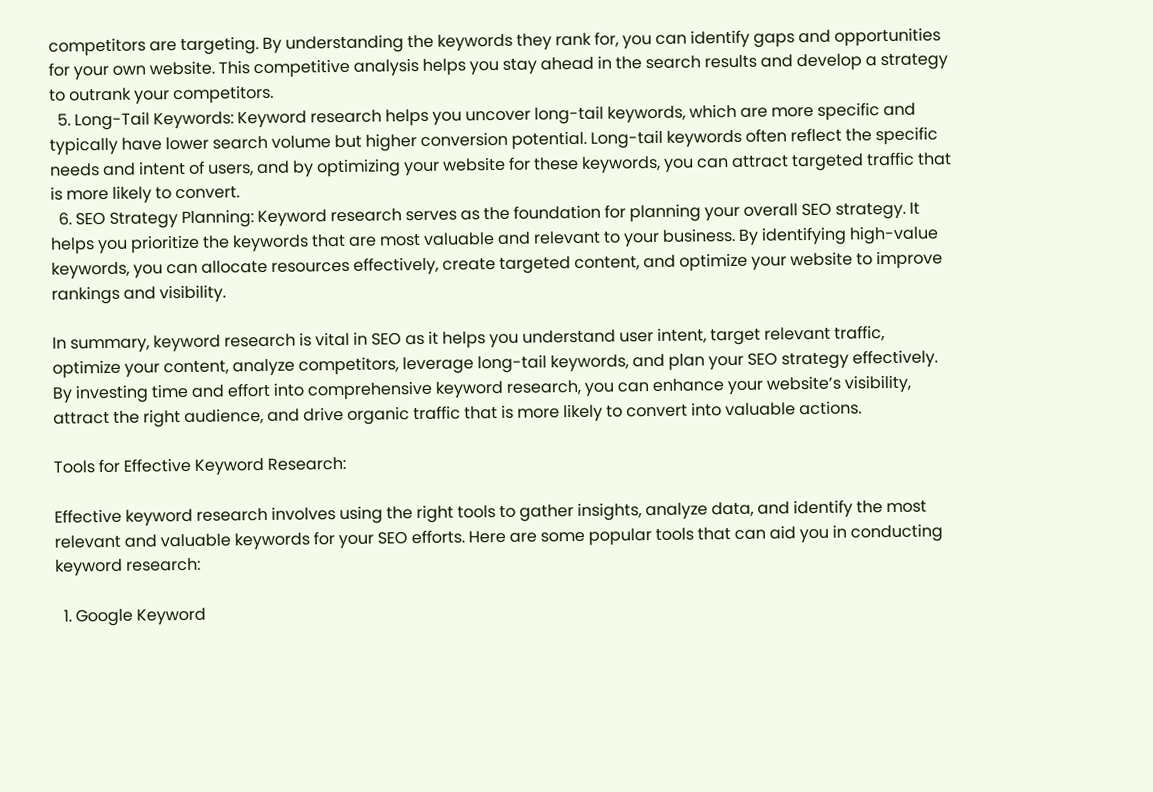competitors are targeting. By understanding the keywords they rank for, you can identify gaps and opportunities for your own website. This competitive analysis helps you stay ahead in the search results and develop a strategy to outrank your competitors.
  5. Long-Tail Keywords: Keyword research helps you uncover long-tail keywords, which are more specific and typically have lower search volume but higher conversion potential. Long-tail keywords often reflect the specific needs and intent of users, and by optimizing your website for these keywords, you can attract targeted traffic that is more likely to convert.
  6. SEO Strategy Planning: Keyword research serves as the foundation for planning your overall SEO strategy. It helps you prioritize the keywords that are most valuable and relevant to your business. By identifying high-value keywords, you can allocate resources effectively, create targeted content, and optimize your website to improve rankings and visibility.

In summary, keyword research is vital in SEO as it helps you understand user intent, target relevant traffic, optimize your content, analyze competitors, leverage long-tail keywords, and plan your SEO strategy effectively. By investing time and effort into comprehensive keyword research, you can enhance your website’s visibility, attract the right audience, and drive organic traffic that is more likely to convert into valuable actions.

Tools for Effective Keyword Research:

Effective keyword research involves using the right tools to gather insights, analyze data, and identify the most relevant and valuable keywords for your SEO efforts. Here are some popular tools that can aid you in conducting keyword research:

  1. Google Keyword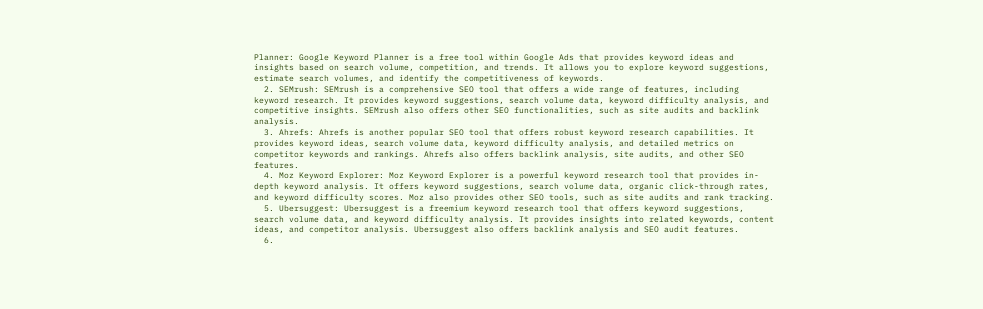Planner: Google Keyword Planner is a free tool within Google Ads that provides keyword ideas and insights based on search volume, competition, and trends. It allows you to explore keyword suggestions, estimate search volumes, and identify the competitiveness of keywords.
  2. SEMrush: SEMrush is a comprehensive SEO tool that offers a wide range of features, including keyword research. It provides keyword suggestions, search volume data, keyword difficulty analysis, and competitive insights. SEMrush also offers other SEO functionalities, such as site audits and backlink analysis.
  3. Ahrefs: Ahrefs is another popular SEO tool that offers robust keyword research capabilities. It provides keyword ideas, search volume data, keyword difficulty analysis, and detailed metrics on competitor keywords and rankings. Ahrefs also offers backlink analysis, site audits, and other SEO features.
  4. Moz Keyword Explorer: Moz Keyword Explorer is a powerful keyword research tool that provides in-depth keyword analysis. It offers keyword suggestions, search volume data, organic click-through rates, and keyword difficulty scores. Moz also provides other SEO tools, such as site audits and rank tracking.
  5. Ubersuggest: Ubersuggest is a freemium keyword research tool that offers keyword suggestions, search volume data, and keyword difficulty analysis. It provides insights into related keywords, content ideas, and competitor analysis. Ubersuggest also offers backlink analysis and SEO audit features.
  6.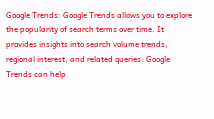Google Trends: Google Trends allows you to explore the popularity of search terms over time. It provides insights into search volume trends, regional interest, and related queries. Google Trends can help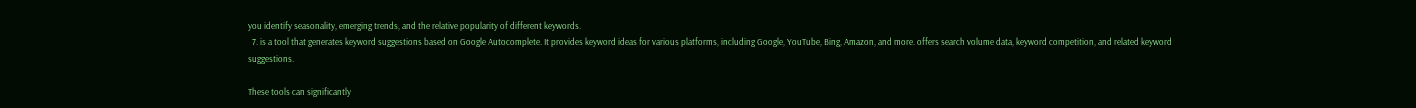you identify seasonality, emerging trends, and the relative popularity of different keywords.
  7. is a tool that generates keyword suggestions based on Google Autocomplete. It provides keyword ideas for various platforms, including Google, YouTube, Bing, Amazon, and more. offers search volume data, keyword competition, and related keyword suggestions.

These tools can significantly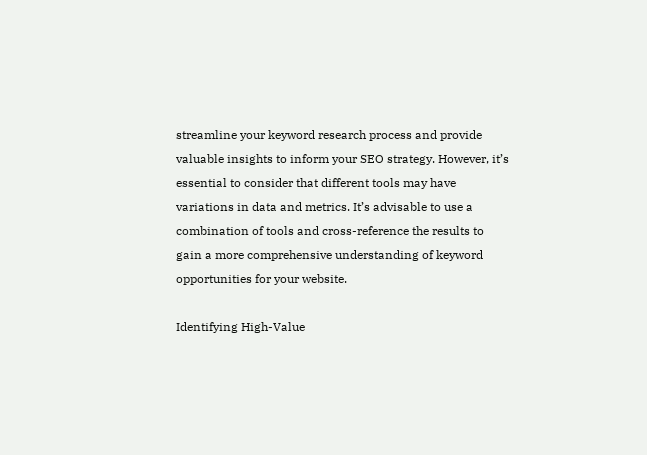streamline your keyword research process and provide valuable insights to inform your SEO strategy. However, it’s essential to consider that different tools may have variations in data and metrics. It’s advisable to use a combination of tools and cross-reference the results to gain a more comprehensive understanding of keyword opportunities for your website.

Identifying High-Value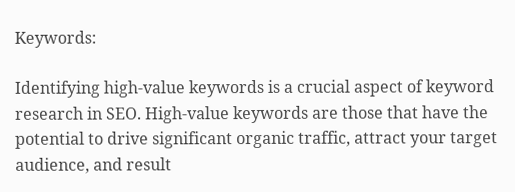Keywords:

Identifying high-value keywords is a crucial aspect of keyword research in SEO. High-value keywords are those that have the potential to drive significant organic traffic, attract your target audience, and result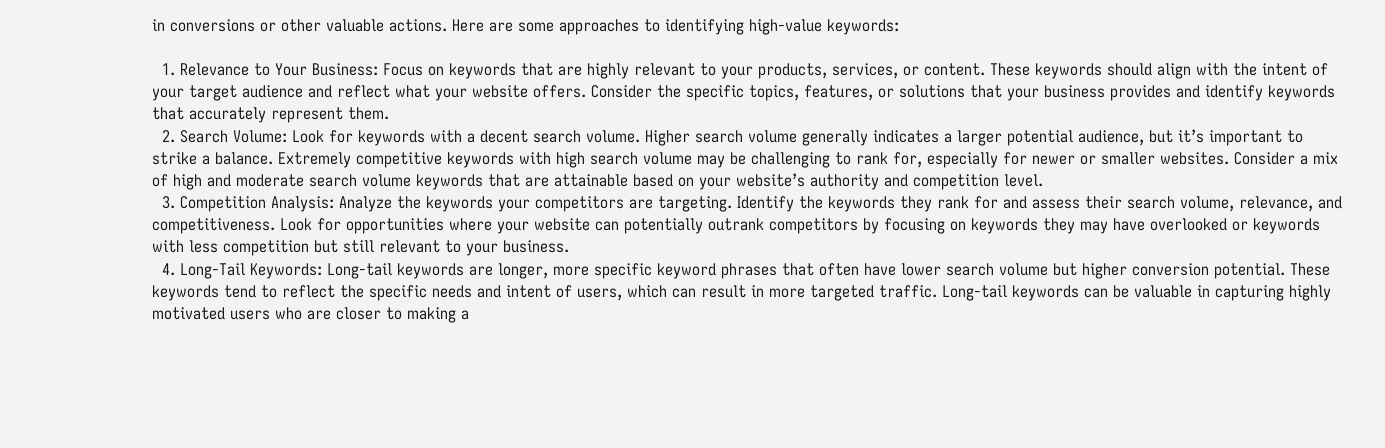in conversions or other valuable actions. Here are some approaches to identifying high-value keywords:

  1. Relevance to Your Business: Focus on keywords that are highly relevant to your products, services, or content. These keywords should align with the intent of your target audience and reflect what your website offers. Consider the specific topics, features, or solutions that your business provides and identify keywords that accurately represent them.
  2. Search Volume: Look for keywords with a decent search volume. Higher search volume generally indicates a larger potential audience, but it’s important to strike a balance. Extremely competitive keywords with high search volume may be challenging to rank for, especially for newer or smaller websites. Consider a mix of high and moderate search volume keywords that are attainable based on your website’s authority and competition level.
  3. Competition Analysis: Analyze the keywords your competitors are targeting. Identify the keywords they rank for and assess their search volume, relevance, and competitiveness. Look for opportunities where your website can potentially outrank competitors by focusing on keywords they may have overlooked or keywords with less competition but still relevant to your business.
  4. Long-Tail Keywords: Long-tail keywords are longer, more specific keyword phrases that often have lower search volume but higher conversion potential. These keywords tend to reflect the specific needs and intent of users, which can result in more targeted traffic. Long-tail keywords can be valuable in capturing highly motivated users who are closer to making a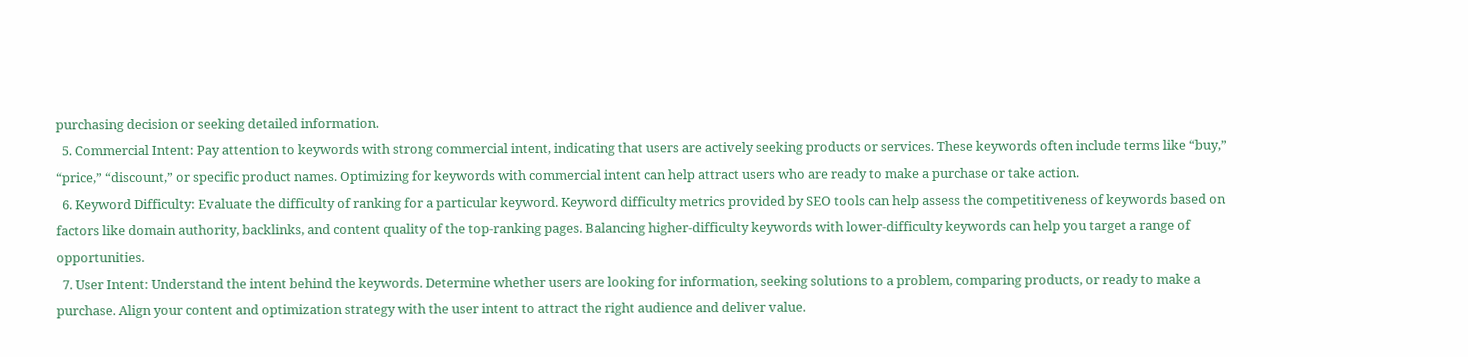purchasing decision or seeking detailed information.
  5. Commercial Intent: Pay attention to keywords with strong commercial intent, indicating that users are actively seeking products or services. These keywords often include terms like “buy,” “price,” “discount,” or specific product names. Optimizing for keywords with commercial intent can help attract users who are ready to make a purchase or take action.
  6. Keyword Difficulty: Evaluate the difficulty of ranking for a particular keyword. Keyword difficulty metrics provided by SEO tools can help assess the competitiveness of keywords based on factors like domain authority, backlinks, and content quality of the top-ranking pages. Balancing higher-difficulty keywords with lower-difficulty keywords can help you target a range of opportunities.
  7. User Intent: Understand the intent behind the keywords. Determine whether users are looking for information, seeking solutions to a problem, comparing products, or ready to make a purchase. Align your content and optimization strategy with the user intent to attract the right audience and deliver value.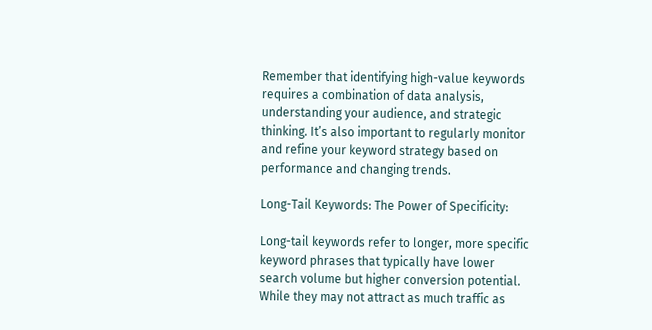Remember that identifying high-value keywords requires a combination of data analysis, understanding your audience, and strategic thinking. It’s also important to regularly monitor and refine your keyword strategy based on performance and changing trends.

Long-Tail Keywords: The Power of Specificity:

Long-tail keywords refer to longer, more specific keyword phrases that typically have lower search volume but higher conversion potential. While they may not attract as much traffic as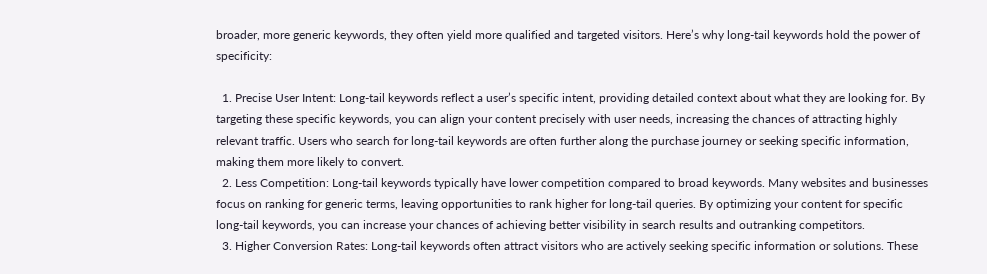broader, more generic keywords, they often yield more qualified and targeted visitors. Here’s why long-tail keywords hold the power of specificity:

  1. Precise User Intent: Long-tail keywords reflect a user’s specific intent, providing detailed context about what they are looking for. By targeting these specific keywords, you can align your content precisely with user needs, increasing the chances of attracting highly relevant traffic. Users who search for long-tail keywords are often further along the purchase journey or seeking specific information, making them more likely to convert.
  2. Less Competition: Long-tail keywords typically have lower competition compared to broad keywords. Many websites and businesses focus on ranking for generic terms, leaving opportunities to rank higher for long-tail queries. By optimizing your content for specific long-tail keywords, you can increase your chances of achieving better visibility in search results and outranking competitors.
  3. Higher Conversion Rates: Long-tail keywords often attract visitors who are actively seeking specific information or solutions. These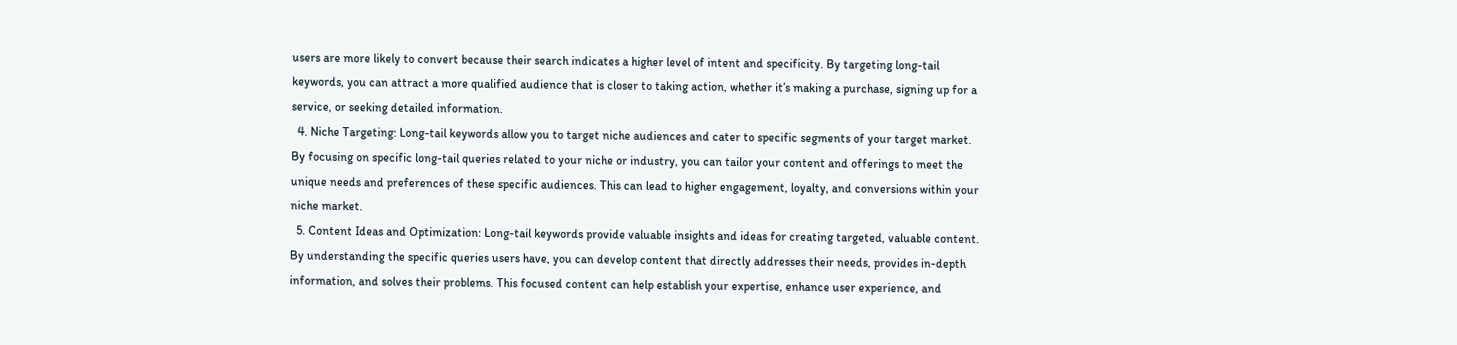users are more likely to convert because their search indicates a higher level of intent and specificity. By targeting long-tail keywords, you can attract a more qualified audience that is closer to taking action, whether it’s making a purchase, signing up for a service, or seeking detailed information.
  4. Niche Targeting: Long-tail keywords allow you to target niche audiences and cater to specific segments of your target market. By focusing on specific long-tail queries related to your niche or industry, you can tailor your content and offerings to meet the unique needs and preferences of these specific audiences. This can lead to higher engagement, loyalty, and conversions within your niche market.
  5. Content Ideas and Optimization: Long-tail keywords provide valuable insights and ideas for creating targeted, valuable content. By understanding the specific queries users have, you can develop content that directly addresses their needs, provides in-depth information, and solves their problems. This focused content can help establish your expertise, enhance user experience, and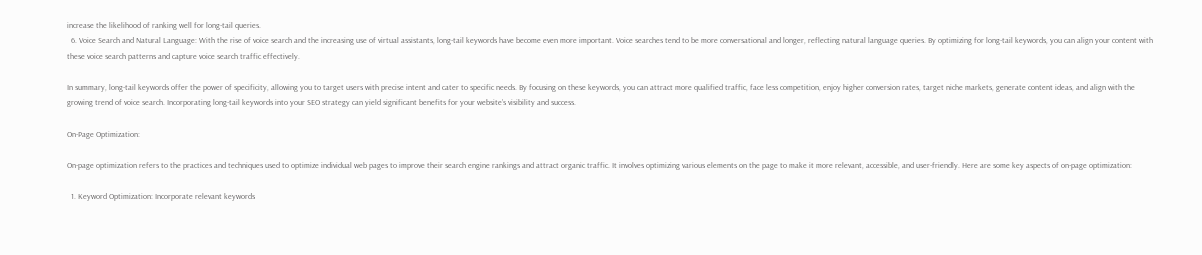increase the likelihood of ranking well for long-tail queries.
  6. Voice Search and Natural Language: With the rise of voice search and the increasing use of virtual assistants, long-tail keywords have become even more important. Voice searches tend to be more conversational and longer, reflecting natural language queries. By optimizing for long-tail keywords, you can align your content with these voice search patterns and capture voice search traffic effectively.

In summary, long-tail keywords offer the power of specificity, allowing you to target users with precise intent and cater to specific needs. By focusing on these keywords, you can attract more qualified traffic, face less competition, enjoy higher conversion rates, target niche markets, generate content ideas, and align with the growing trend of voice search. Incorporating long-tail keywords into your SEO strategy can yield significant benefits for your website’s visibility and success.

On-Page Optimization:

On-page optimization refers to the practices and techniques used to optimize individual web pages to improve their search engine rankings and attract organic traffic. It involves optimizing various elements on the page to make it more relevant, accessible, and user-friendly. Here are some key aspects of on-page optimization:

  1. Keyword Optimization: Incorporate relevant keywords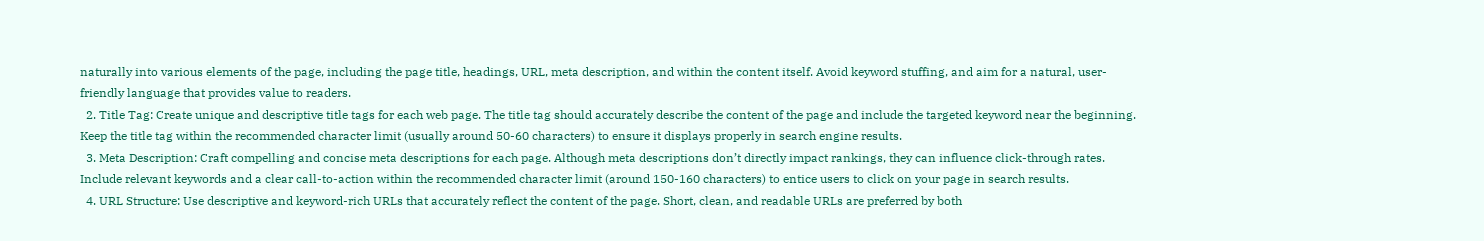naturally into various elements of the page, including the page title, headings, URL, meta description, and within the content itself. Avoid keyword stuffing, and aim for a natural, user-friendly language that provides value to readers.
  2. Title Tag: Create unique and descriptive title tags for each web page. The title tag should accurately describe the content of the page and include the targeted keyword near the beginning. Keep the title tag within the recommended character limit (usually around 50-60 characters) to ensure it displays properly in search engine results.
  3. Meta Description: Craft compelling and concise meta descriptions for each page. Although meta descriptions don’t directly impact rankings, they can influence click-through rates. Include relevant keywords and a clear call-to-action within the recommended character limit (around 150-160 characters) to entice users to click on your page in search results.
  4. URL Structure: Use descriptive and keyword-rich URLs that accurately reflect the content of the page. Short, clean, and readable URLs are preferred by both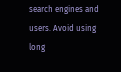search engines and users. Avoid using long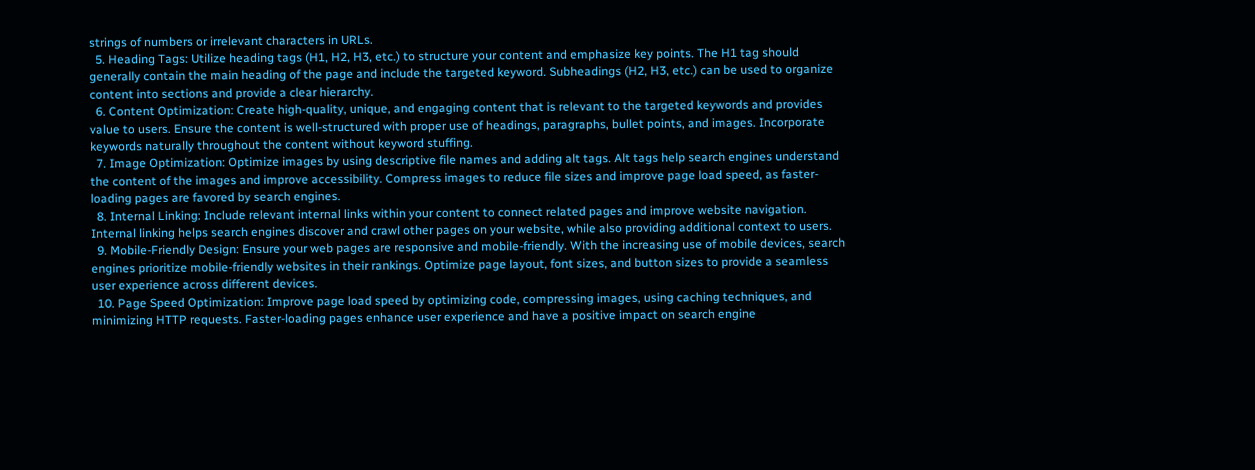strings of numbers or irrelevant characters in URLs.
  5. Heading Tags: Utilize heading tags (H1, H2, H3, etc.) to structure your content and emphasize key points. The H1 tag should generally contain the main heading of the page and include the targeted keyword. Subheadings (H2, H3, etc.) can be used to organize content into sections and provide a clear hierarchy.
  6. Content Optimization: Create high-quality, unique, and engaging content that is relevant to the targeted keywords and provides value to users. Ensure the content is well-structured with proper use of headings, paragraphs, bullet points, and images. Incorporate keywords naturally throughout the content without keyword stuffing.
  7. Image Optimization: Optimize images by using descriptive file names and adding alt tags. Alt tags help search engines understand the content of the images and improve accessibility. Compress images to reduce file sizes and improve page load speed, as faster-loading pages are favored by search engines.
  8. Internal Linking: Include relevant internal links within your content to connect related pages and improve website navigation. Internal linking helps search engines discover and crawl other pages on your website, while also providing additional context to users.
  9. Mobile-Friendly Design: Ensure your web pages are responsive and mobile-friendly. With the increasing use of mobile devices, search engines prioritize mobile-friendly websites in their rankings. Optimize page layout, font sizes, and button sizes to provide a seamless user experience across different devices.
  10. Page Speed Optimization: Improve page load speed by optimizing code, compressing images, using caching techniques, and minimizing HTTP requests. Faster-loading pages enhance user experience and have a positive impact on search engine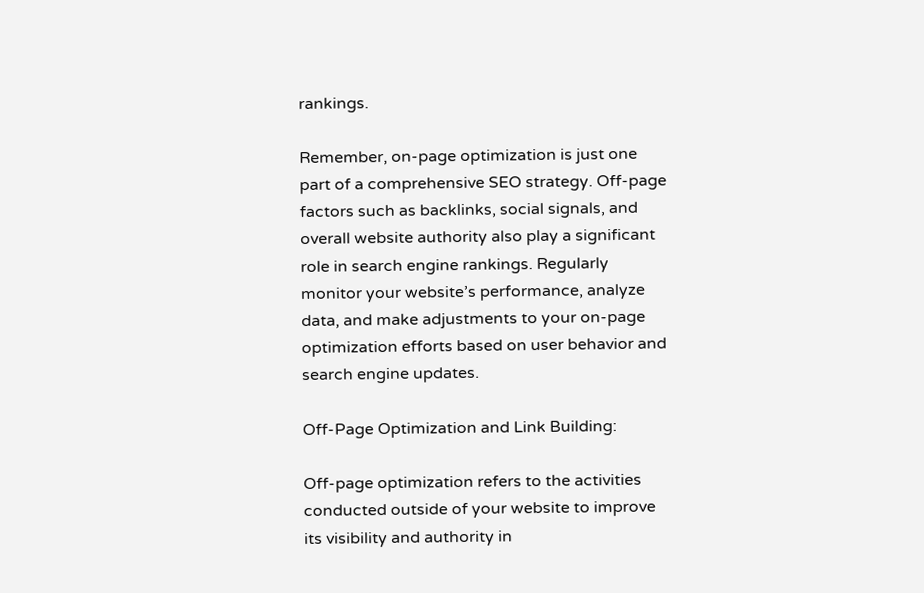rankings.

Remember, on-page optimization is just one part of a comprehensive SEO strategy. Off-page factors such as backlinks, social signals, and overall website authority also play a significant role in search engine rankings. Regularly monitor your website’s performance, analyze data, and make adjustments to your on-page optimization efforts based on user behavior and search engine updates.

Off-Page Optimization and Link Building:

Off-page optimization refers to the activities conducted outside of your website to improve its visibility and authority in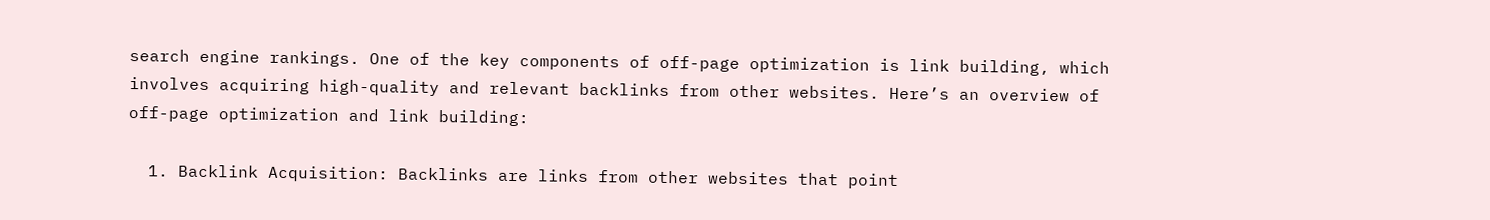search engine rankings. One of the key components of off-page optimization is link building, which involves acquiring high-quality and relevant backlinks from other websites. Here’s an overview of off-page optimization and link building:

  1. Backlink Acquisition: Backlinks are links from other websites that point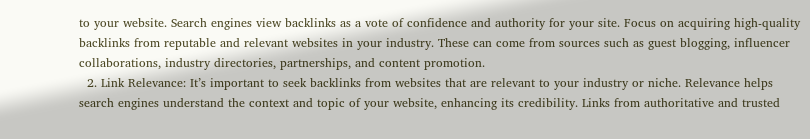to your website. Search engines view backlinks as a vote of confidence and authority for your site. Focus on acquiring high-quality backlinks from reputable and relevant websites in your industry. These can come from sources such as guest blogging, influencer collaborations, industry directories, partnerships, and content promotion.
  2. Link Relevance: It’s important to seek backlinks from websites that are relevant to your industry or niche. Relevance helps search engines understand the context and topic of your website, enhancing its credibility. Links from authoritative and trusted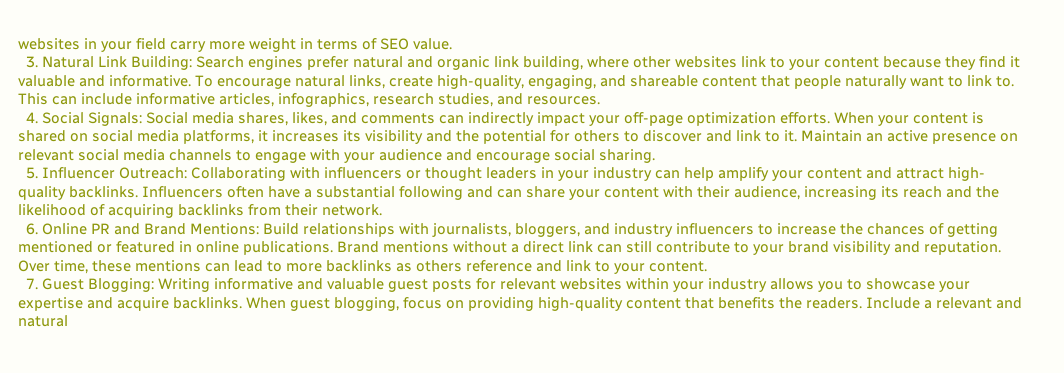websites in your field carry more weight in terms of SEO value.
  3. Natural Link Building: Search engines prefer natural and organic link building, where other websites link to your content because they find it valuable and informative. To encourage natural links, create high-quality, engaging, and shareable content that people naturally want to link to. This can include informative articles, infographics, research studies, and resources.
  4. Social Signals: Social media shares, likes, and comments can indirectly impact your off-page optimization efforts. When your content is shared on social media platforms, it increases its visibility and the potential for others to discover and link to it. Maintain an active presence on relevant social media channels to engage with your audience and encourage social sharing.
  5. Influencer Outreach: Collaborating with influencers or thought leaders in your industry can help amplify your content and attract high-quality backlinks. Influencers often have a substantial following and can share your content with their audience, increasing its reach and the likelihood of acquiring backlinks from their network.
  6. Online PR and Brand Mentions: Build relationships with journalists, bloggers, and industry influencers to increase the chances of getting mentioned or featured in online publications. Brand mentions without a direct link can still contribute to your brand visibility and reputation. Over time, these mentions can lead to more backlinks as others reference and link to your content.
  7. Guest Blogging: Writing informative and valuable guest posts for relevant websites within your industry allows you to showcase your expertise and acquire backlinks. When guest blogging, focus on providing high-quality content that benefits the readers. Include a relevant and natural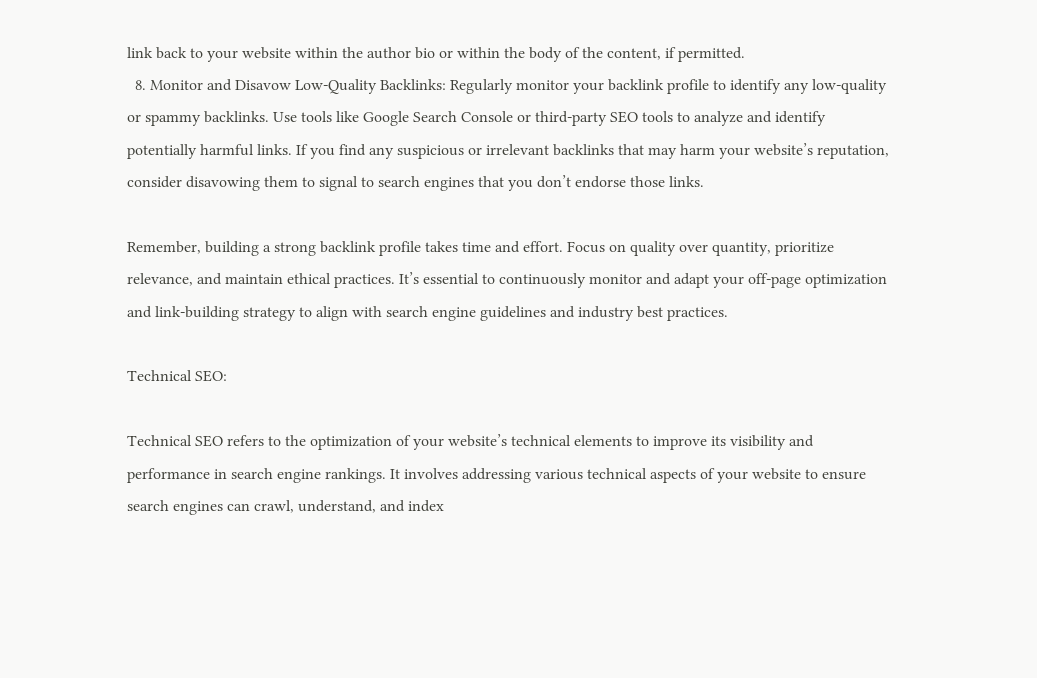link back to your website within the author bio or within the body of the content, if permitted.
  8. Monitor and Disavow Low-Quality Backlinks: Regularly monitor your backlink profile to identify any low-quality or spammy backlinks. Use tools like Google Search Console or third-party SEO tools to analyze and identify potentially harmful links. If you find any suspicious or irrelevant backlinks that may harm your website’s reputation, consider disavowing them to signal to search engines that you don’t endorse those links.

Remember, building a strong backlink profile takes time and effort. Focus on quality over quantity, prioritize relevance, and maintain ethical practices. It’s essential to continuously monitor and adapt your off-page optimization and link-building strategy to align with search engine guidelines and industry best practices.

Technical SEO:

Technical SEO refers to the optimization of your website’s technical elements to improve its visibility and performance in search engine rankings. It involves addressing various technical aspects of your website to ensure search engines can crawl, understand, and index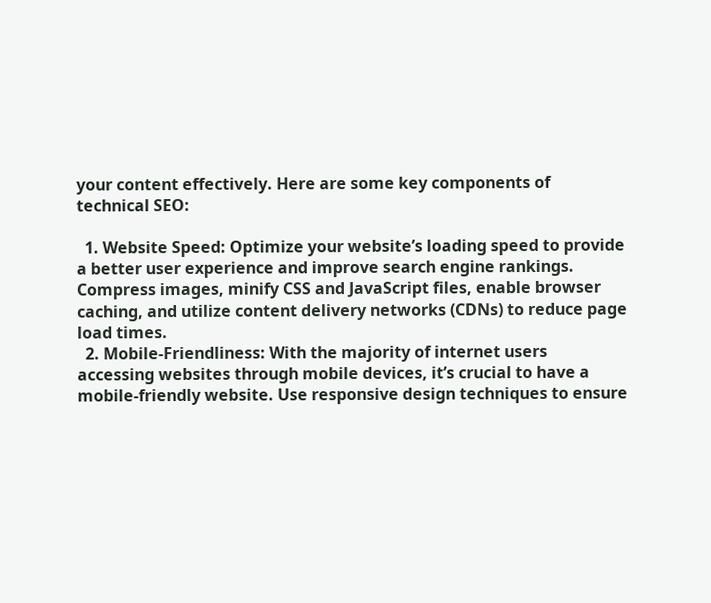your content effectively. Here are some key components of technical SEO:

  1. Website Speed: Optimize your website’s loading speed to provide a better user experience and improve search engine rankings. Compress images, minify CSS and JavaScript files, enable browser caching, and utilize content delivery networks (CDNs) to reduce page load times.
  2. Mobile-Friendliness: With the majority of internet users accessing websites through mobile devices, it’s crucial to have a mobile-friendly website. Use responsive design techniques to ensure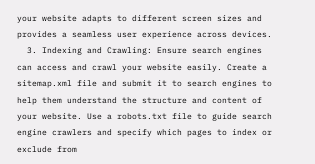your website adapts to different screen sizes and provides a seamless user experience across devices.
  3. Indexing and Crawling: Ensure search engines can access and crawl your website easily. Create a sitemap.xml file and submit it to search engines to help them understand the structure and content of your website. Use a robots.txt file to guide search engine crawlers and specify which pages to index or exclude from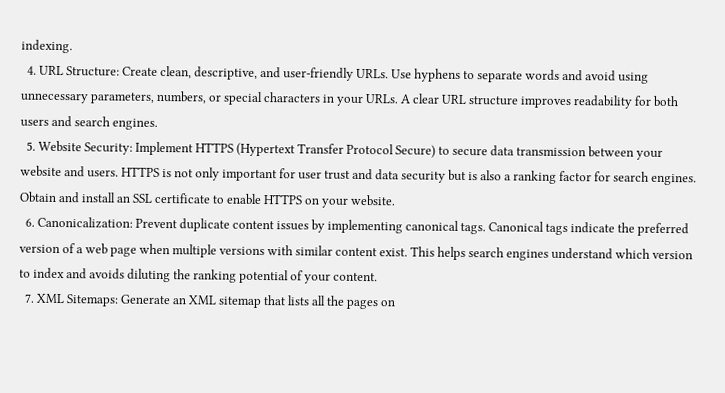indexing.
  4. URL Structure: Create clean, descriptive, and user-friendly URLs. Use hyphens to separate words and avoid using unnecessary parameters, numbers, or special characters in your URLs. A clear URL structure improves readability for both users and search engines.
  5. Website Security: Implement HTTPS (Hypertext Transfer Protocol Secure) to secure data transmission between your website and users. HTTPS is not only important for user trust and data security but is also a ranking factor for search engines. Obtain and install an SSL certificate to enable HTTPS on your website.
  6. Canonicalization: Prevent duplicate content issues by implementing canonical tags. Canonical tags indicate the preferred version of a web page when multiple versions with similar content exist. This helps search engines understand which version to index and avoids diluting the ranking potential of your content.
  7. XML Sitemaps: Generate an XML sitemap that lists all the pages on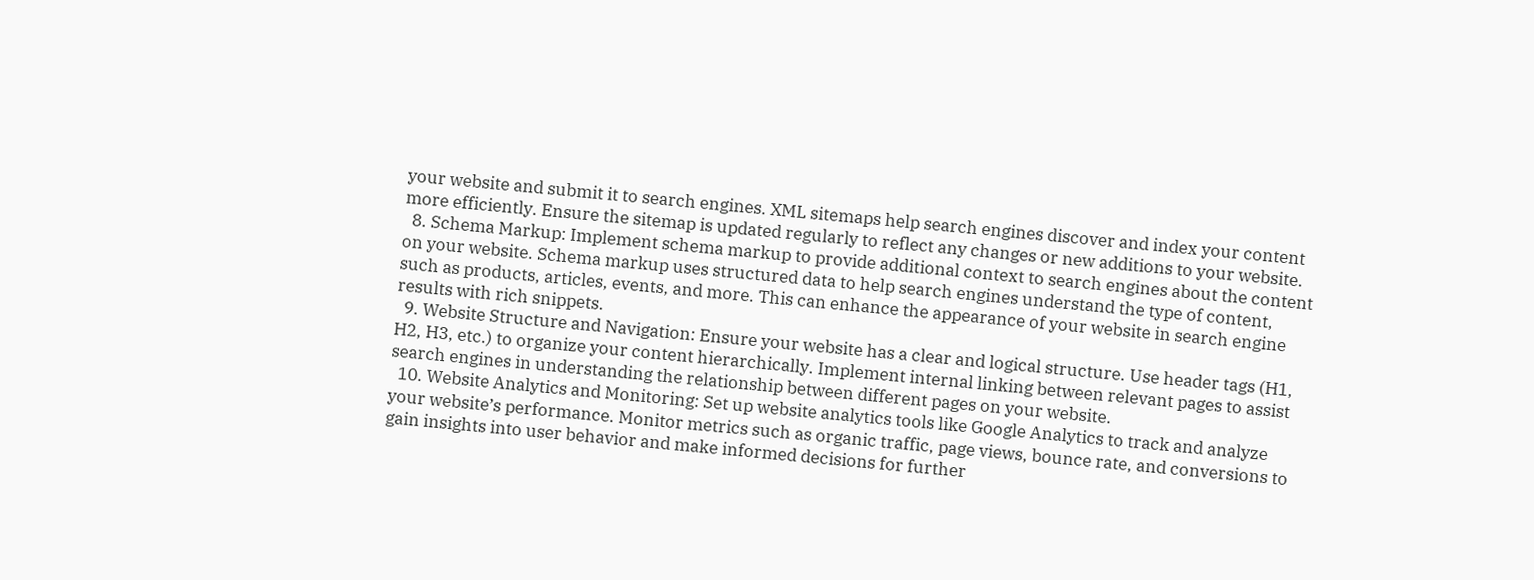your website and submit it to search engines. XML sitemaps help search engines discover and index your content more efficiently. Ensure the sitemap is updated regularly to reflect any changes or new additions to your website.
  8. Schema Markup: Implement schema markup to provide additional context to search engines about the content on your website. Schema markup uses structured data to help search engines understand the type of content, such as products, articles, events, and more. This can enhance the appearance of your website in search engine results with rich snippets.
  9. Website Structure and Navigation: Ensure your website has a clear and logical structure. Use header tags (H1, H2, H3, etc.) to organize your content hierarchically. Implement internal linking between relevant pages to assist search engines in understanding the relationship between different pages on your website.
  10. Website Analytics and Monitoring: Set up website analytics tools like Google Analytics to track and analyze your website’s performance. Monitor metrics such as organic traffic, page views, bounce rate, and conversions to gain insights into user behavior and make informed decisions for further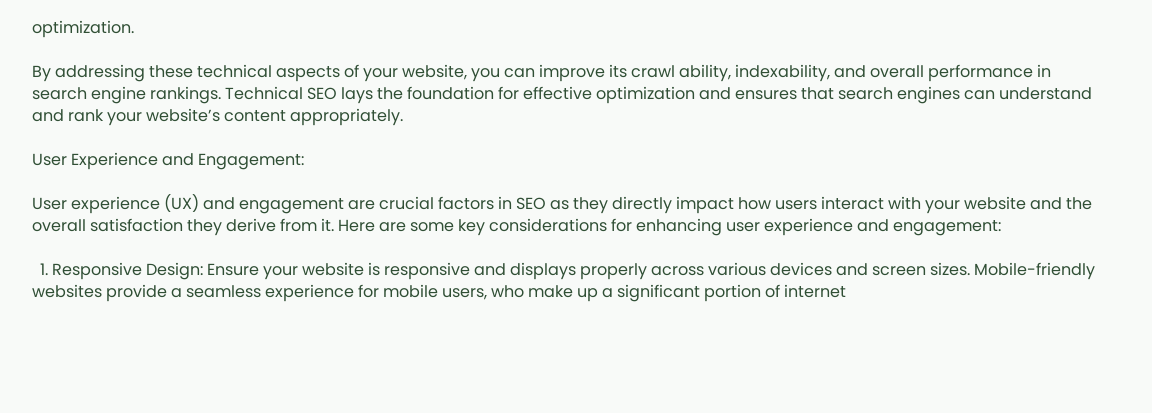optimization.

By addressing these technical aspects of your website, you can improve its crawl ability, indexability, and overall performance in search engine rankings. Technical SEO lays the foundation for effective optimization and ensures that search engines can understand and rank your website’s content appropriately.

User Experience and Engagement:

User experience (UX) and engagement are crucial factors in SEO as they directly impact how users interact with your website and the overall satisfaction they derive from it. Here are some key considerations for enhancing user experience and engagement:

  1. Responsive Design: Ensure your website is responsive and displays properly across various devices and screen sizes. Mobile-friendly websites provide a seamless experience for mobile users, who make up a significant portion of internet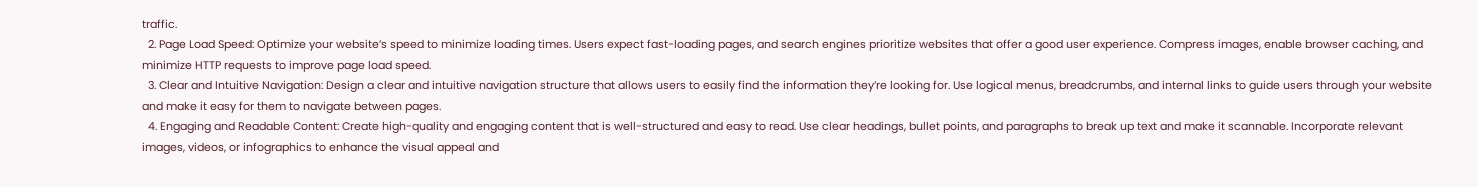traffic.
  2. Page Load Speed: Optimize your website’s speed to minimize loading times. Users expect fast-loading pages, and search engines prioritize websites that offer a good user experience. Compress images, enable browser caching, and minimize HTTP requests to improve page load speed.
  3. Clear and Intuitive Navigation: Design a clear and intuitive navigation structure that allows users to easily find the information they’re looking for. Use logical menus, breadcrumbs, and internal links to guide users through your website and make it easy for them to navigate between pages.
  4. Engaging and Readable Content: Create high-quality and engaging content that is well-structured and easy to read. Use clear headings, bullet points, and paragraphs to break up text and make it scannable. Incorporate relevant images, videos, or infographics to enhance the visual appeal and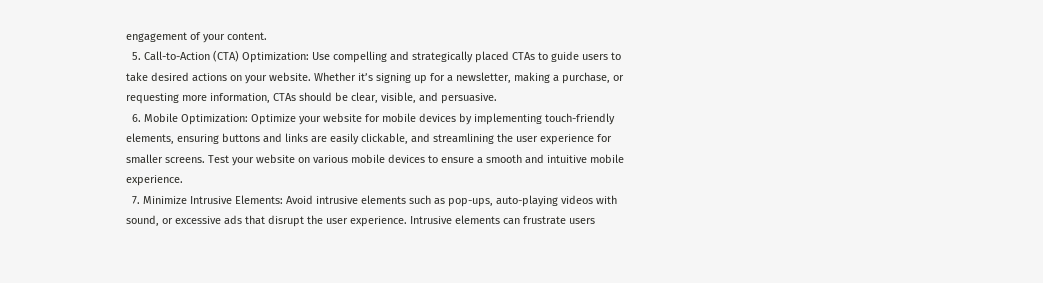engagement of your content.
  5. Call-to-Action (CTA) Optimization: Use compelling and strategically placed CTAs to guide users to take desired actions on your website. Whether it’s signing up for a newsletter, making a purchase, or requesting more information, CTAs should be clear, visible, and persuasive.
  6. Mobile Optimization: Optimize your website for mobile devices by implementing touch-friendly elements, ensuring buttons and links are easily clickable, and streamlining the user experience for smaller screens. Test your website on various mobile devices to ensure a smooth and intuitive mobile experience.
  7. Minimize Intrusive Elements: Avoid intrusive elements such as pop-ups, auto-playing videos with sound, or excessive ads that disrupt the user experience. Intrusive elements can frustrate users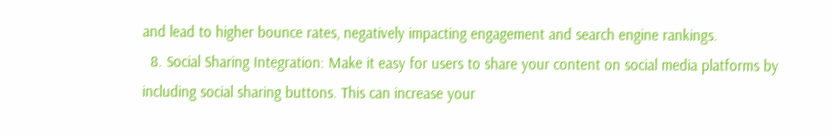and lead to higher bounce rates, negatively impacting engagement and search engine rankings.
  8. Social Sharing Integration: Make it easy for users to share your content on social media platforms by including social sharing buttons. This can increase your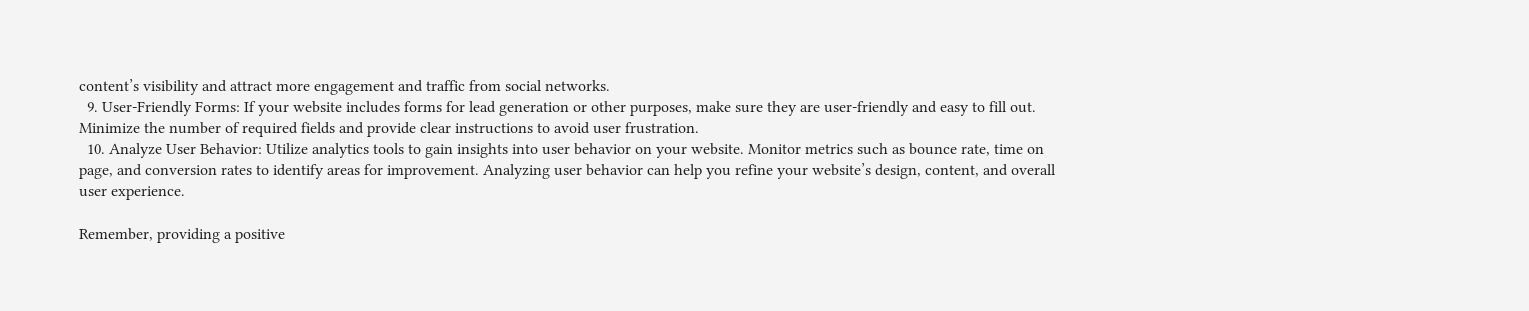content’s visibility and attract more engagement and traffic from social networks.
  9. User-Friendly Forms: If your website includes forms for lead generation or other purposes, make sure they are user-friendly and easy to fill out. Minimize the number of required fields and provide clear instructions to avoid user frustration.
  10. Analyze User Behavior: Utilize analytics tools to gain insights into user behavior on your website. Monitor metrics such as bounce rate, time on page, and conversion rates to identify areas for improvement. Analyzing user behavior can help you refine your website’s design, content, and overall user experience.

Remember, providing a positive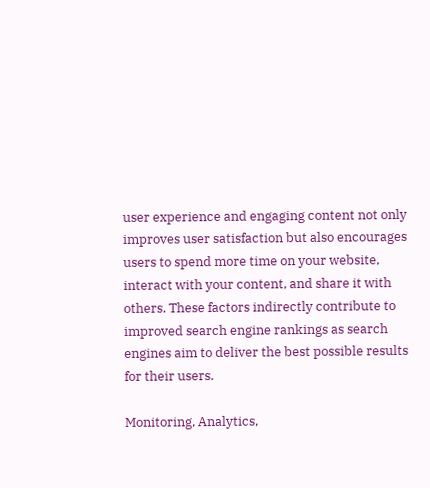user experience and engaging content not only improves user satisfaction but also encourages users to spend more time on your website, interact with your content, and share it with others. These factors indirectly contribute to improved search engine rankings as search engines aim to deliver the best possible results for their users.

Monitoring, Analytics,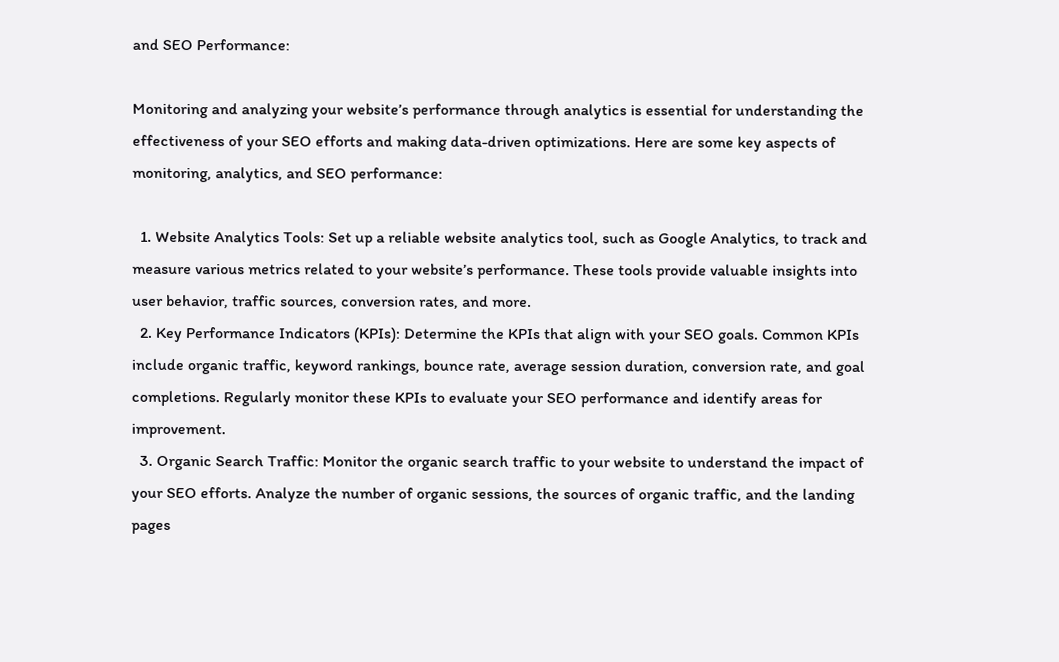and SEO Performance:

Monitoring and analyzing your website’s performance through analytics is essential for understanding the effectiveness of your SEO efforts and making data-driven optimizations. Here are some key aspects of monitoring, analytics, and SEO performance:

  1. Website Analytics Tools: Set up a reliable website analytics tool, such as Google Analytics, to track and measure various metrics related to your website’s performance. These tools provide valuable insights into user behavior, traffic sources, conversion rates, and more.
  2. Key Performance Indicators (KPIs): Determine the KPIs that align with your SEO goals. Common KPIs include organic traffic, keyword rankings, bounce rate, average session duration, conversion rate, and goal completions. Regularly monitor these KPIs to evaluate your SEO performance and identify areas for improvement.
  3. Organic Search Traffic: Monitor the organic search traffic to your website to understand the impact of your SEO efforts. Analyze the number of organic sessions, the sources of organic traffic, and the landing pages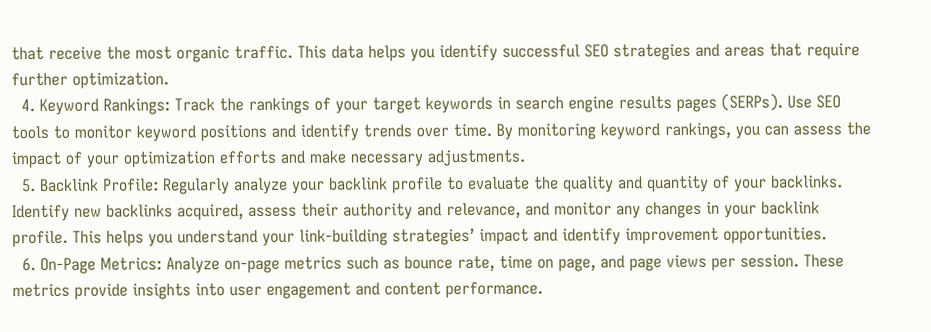that receive the most organic traffic. This data helps you identify successful SEO strategies and areas that require further optimization.
  4. Keyword Rankings: Track the rankings of your target keywords in search engine results pages (SERPs). Use SEO tools to monitor keyword positions and identify trends over time. By monitoring keyword rankings, you can assess the impact of your optimization efforts and make necessary adjustments.
  5. Backlink Profile: Regularly analyze your backlink profile to evaluate the quality and quantity of your backlinks. Identify new backlinks acquired, assess their authority and relevance, and monitor any changes in your backlink profile. This helps you understand your link-building strategies’ impact and identify improvement opportunities.
  6. On-Page Metrics: Analyze on-page metrics such as bounce rate, time on page, and page views per session. These metrics provide insights into user engagement and content performance.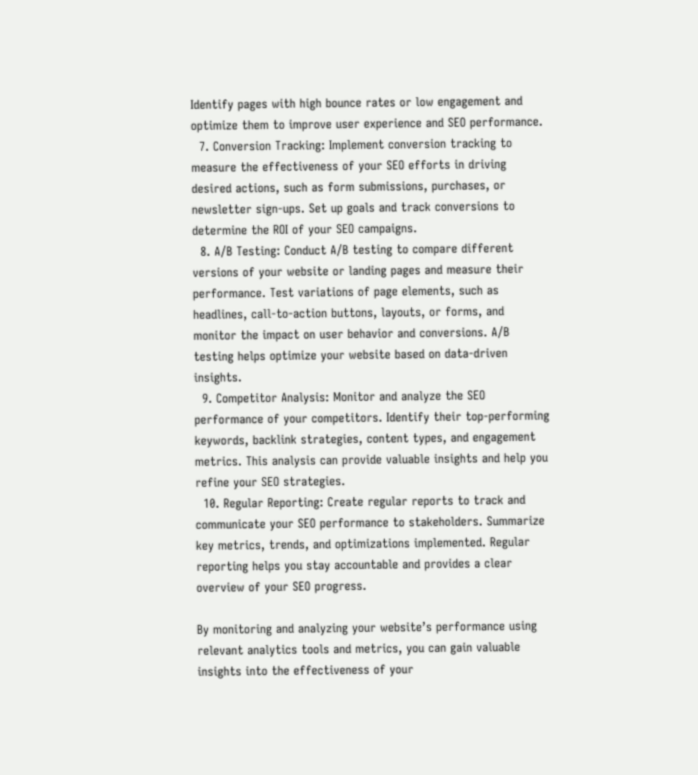Identify pages with high bounce rates or low engagement and optimize them to improve user experience and SEO performance.
  7. Conversion Tracking: Implement conversion tracking to measure the effectiveness of your SEO efforts in driving desired actions, such as form submissions, purchases, or newsletter sign-ups. Set up goals and track conversions to determine the ROI of your SEO campaigns.
  8. A/B Testing: Conduct A/B testing to compare different versions of your website or landing pages and measure their performance. Test variations of page elements, such as headlines, call-to-action buttons, layouts, or forms, and monitor the impact on user behavior and conversions. A/B testing helps optimize your website based on data-driven insights.
  9. Competitor Analysis: Monitor and analyze the SEO performance of your competitors. Identify their top-performing keywords, backlink strategies, content types, and engagement metrics. This analysis can provide valuable insights and help you refine your SEO strategies.
  10. Regular Reporting: Create regular reports to track and communicate your SEO performance to stakeholders. Summarize key metrics, trends, and optimizations implemented. Regular reporting helps you stay accountable and provides a clear overview of your SEO progress.

By monitoring and analyzing your website’s performance using relevant analytics tools and metrics, you can gain valuable insights into the effectiveness of your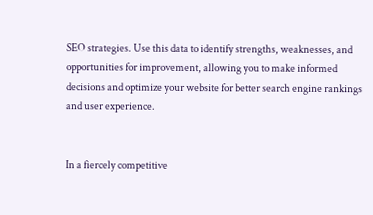SEO strategies. Use this data to identify strengths, weaknesses, and opportunities for improvement, allowing you to make informed decisions and optimize your website for better search engine rankings and user experience.


In a fiercely competitive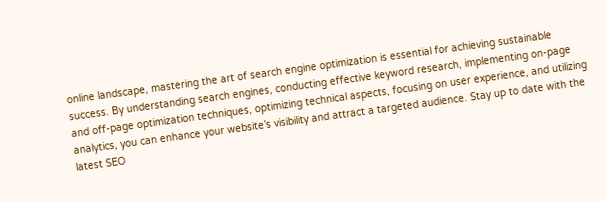online landscape, mastering the art of search engine optimization is essential for achieving sustainable success. By understanding search engines, conducting effective keyword research, implementing on-page and off-page optimization techniques, optimizing technical aspects, focusing on user experience, and utilizing analytics, you can enhance your website’s visibility and attract a targeted audience. Stay up to date with the latest SEO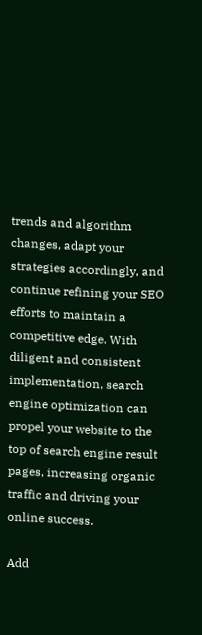trends and algorithm changes, adapt your strategies accordingly, and continue refining your SEO efforts to maintain a competitive edge. With diligent and consistent implementation, search engine optimization can propel your website to the top of search engine result pages, increasing organic traffic and driving your online success.

Add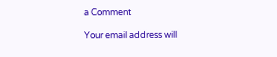a Comment

Your email address will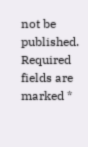not be published. Required fields are marked *